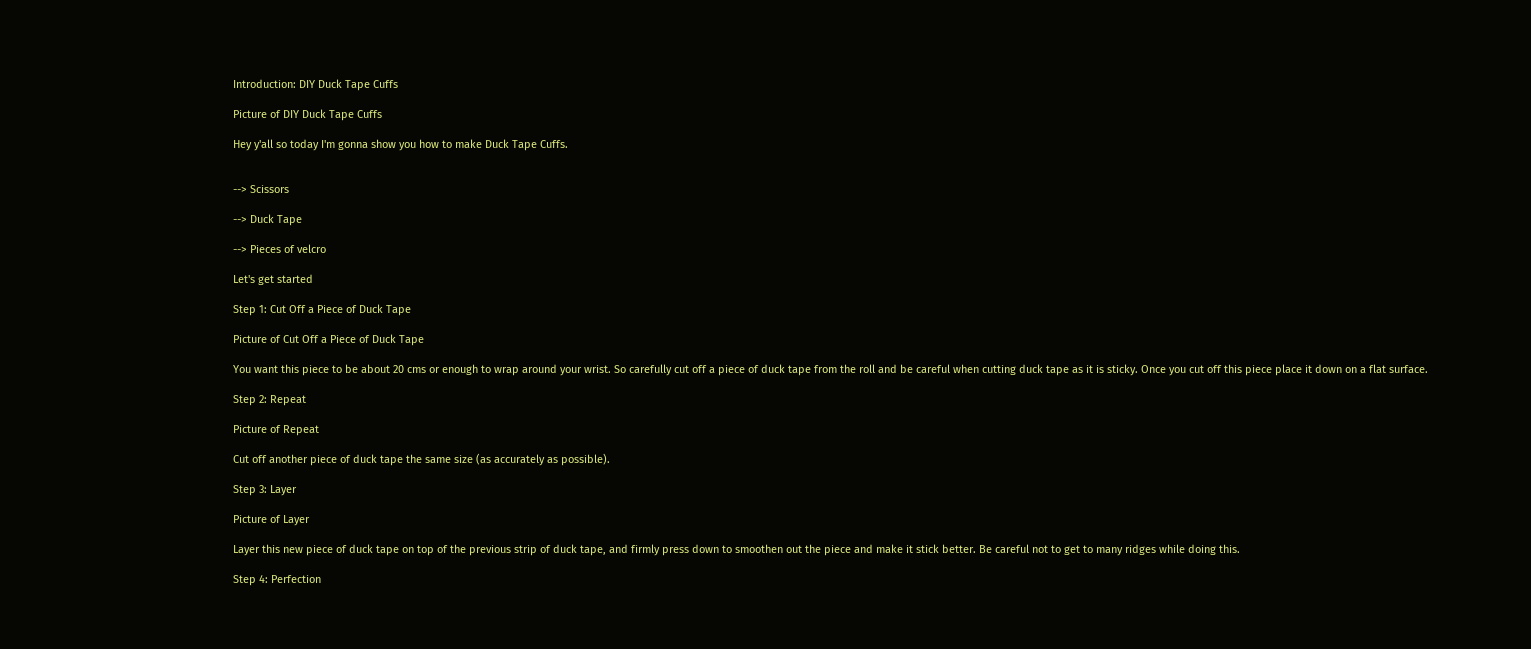Introduction: DIY Duck Tape Cuffs

Picture of DIY Duck Tape Cuffs

Hey y'all so today I'm gonna show you how to make Duck Tape Cuffs.


--> Scissors

--> Duck Tape

--> Pieces of velcro

Let's get started

Step 1: Cut Off a Piece of Duck Tape

Picture of Cut Off a Piece of Duck Tape

You want this piece to be about 20 cms or enough to wrap around your wrist. So carefully cut off a piece of duck tape from the roll and be careful when cutting duck tape as it is sticky. Once you cut off this piece place it down on a flat surface.

Step 2: Repeat

Picture of Repeat

Cut off another piece of duck tape the same size (as accurately as possible).

Step 3: Layer

Picture of Layer

Layer this new piece of duck tape on top of the previous strip of duck tape, and firmly press down to smoothen out the piece and make it stick better. Be careful not to get to many ridges while doing this.

Step 4: Perfection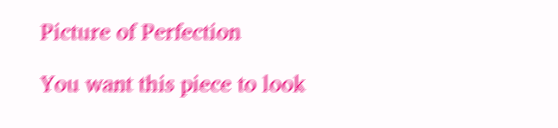Picture of Perfection

You want this piece to look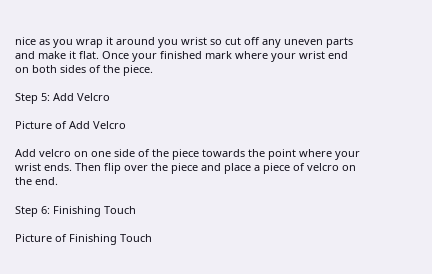nice as you wrap it around you wrist so cut off any uneven parts and make it flat. Once your finished mark where your wrist end on both sides of the piece.

Step 5: Add Velcro

Picture of Add Velcro

Add velcro on one side of the piece towards the point where your wrist ends. Then flip over the piece and place a piece of velcro on the end.

Step 6: Finishing Touch

Picture of Finishing Touch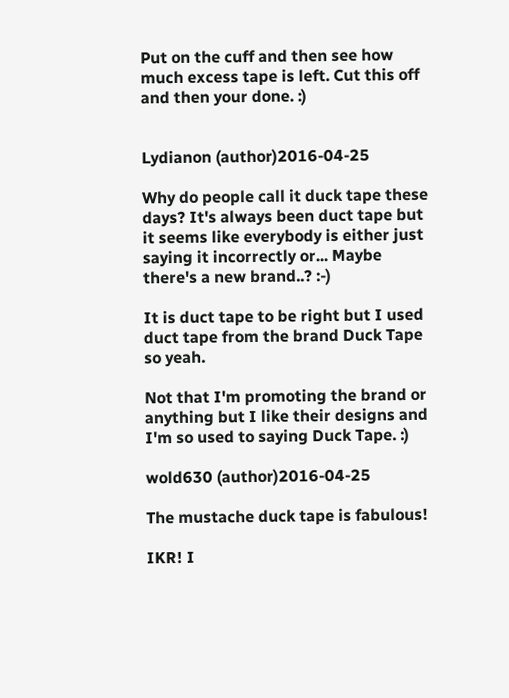Put on the cuff and then see how much excess tape is left. Cut this off and then your done. :)


Lydianon (author)2016-04-25

Why do people call it duck tape these days? It's always been duct tape but it seems like everybody is either just saying it incorrectly or... Maybe there's a new brand..? :-)

It is duct tape to be right but I used duct tape from the brand Duck Tape so yeah.

Not that I'm promoting the brand or anything but I like their designs and I'm so used to saying Duck Tape. :)

wold630 (author)2016-04-25

The mustache duck tape is fabulous!

IKR! I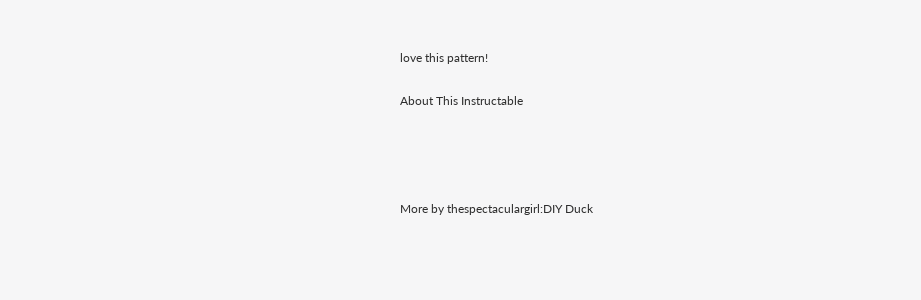love this pattern!

About This Instructable




More by thespectaculargirl:DIY Duck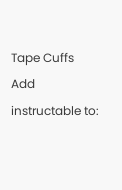Tape Cuffs
Add instructable to: